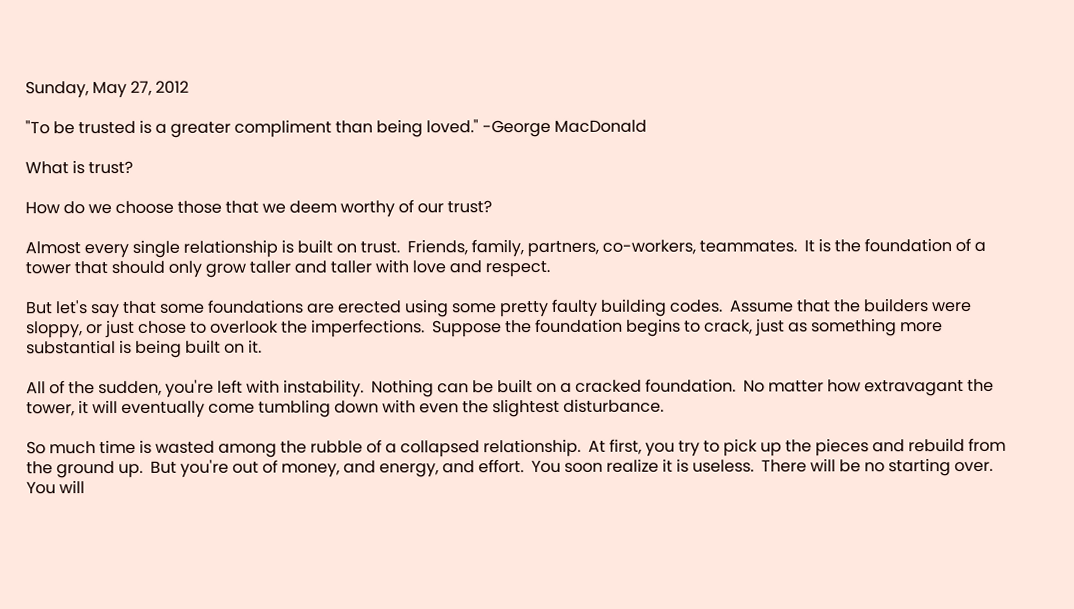Sunday, May 27, 2012

"To be trusted is a greater compliment than being loved." -George MacDonald

What is trust?

How do we choose those that we deem worthy of our trust?

Almost every single relationship is built on trust.  Friends, family, partners, co-workers, teammates.  It is the foundation of a tower that should only grow taller and taller with love and respect.

But let's say that some foundations are erected using some pretty faulty building codes.  Assume that the builders were sloppy, or just chose to overlook the imperfections.  Suppose the foundation begins to crack, just as something more substantial is being built on it.

All of the sudden, you're left with instability.  Nothing can be built on a cracked foundation.  No matter how extravagant the tower, it will eventually come tumbling down with even the slightest disturbance.

So much time is wasted among the rubble of a collapsed relationship.  At first, you try to pick up the pieces and rebuild from the ground up.  But you're out of money, and energy, and effort.  You soon realize it is useless.  There will be no starting over.  You will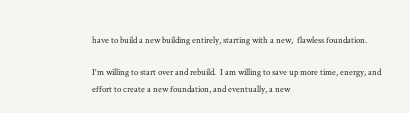have to build a new building entirely, starting with a new,  flawless foundation.

I'm willing to start over and rebuild.  I am willing to save up more time, energy, and effort to create a new foundation, and eventually, a new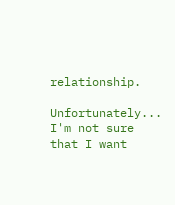relationship.

Unfortunately... I'm not sure that I want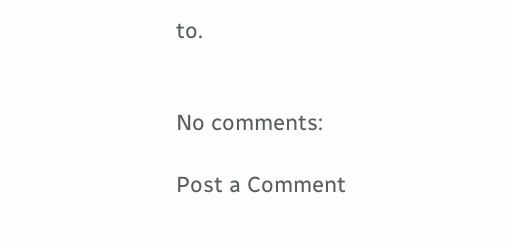to.


No comments:

Post a Comment